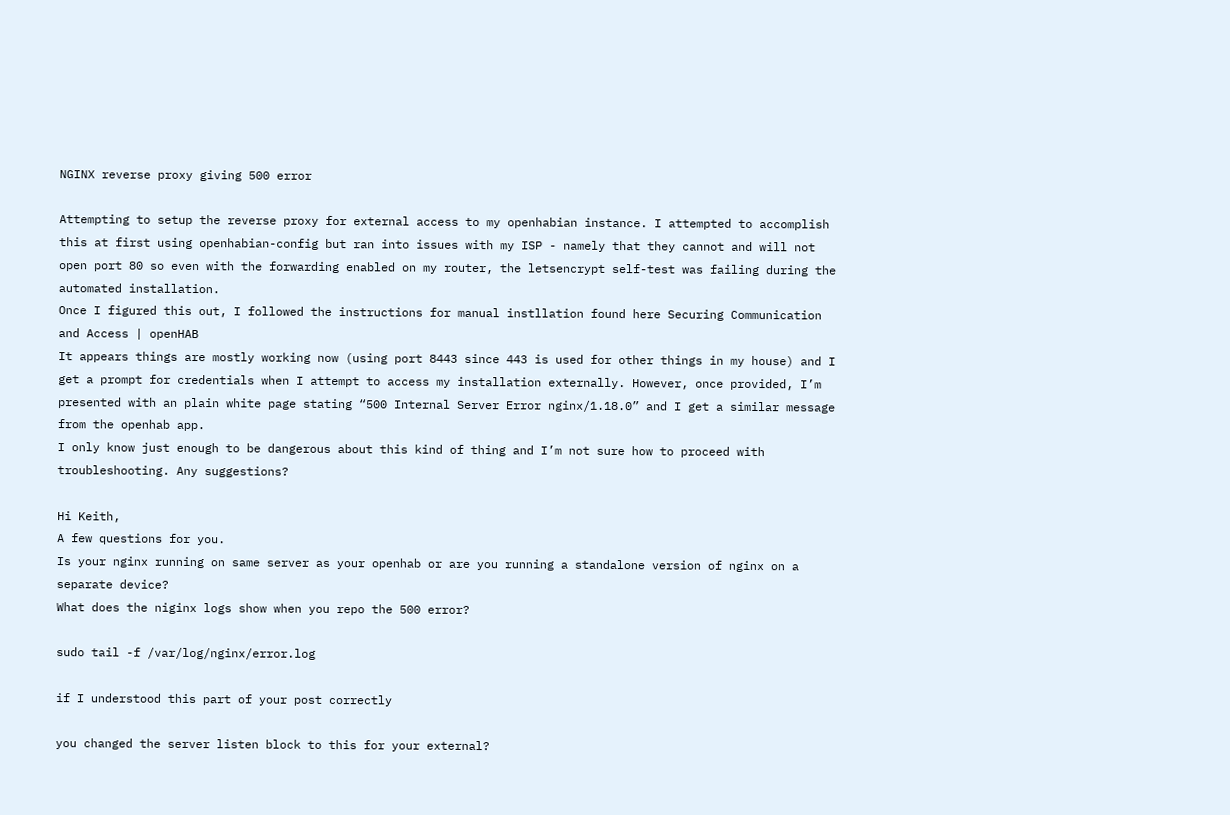NGINX reverse proxy giving 500 error

Attempting to setup the reverse proxy for external access to my openhabian instance. I attempted to accomplish this at first using openhabian-config but ran into issues with my ISP - namely that they cannot and will not open port 80 so even with the forwarding enabled on my router, the letsencrypt self-test was failing during the automated installation.
Once I figured this out, I followed the instructions for manual instllation found here Securing Communication and Access | openHAB
It appears things are mostly working now (using port 8443 since 443 is used for other things in my house) and I get a prompt for credentials when I attempt to access my installation externally. However, once provided, I’m presented with an plain white page stating “500 Internal Server Error nginx/1.18.0” and I get a similar message from the openhab app.
I only know just enough to be dangerous about this kind of thing and I’m not sure how to proceed with troubleshooting. Any suggestions?

Hi Keith,
A few questions for you.
Is your nginx running on same server as your openhab or are you running a standalone version of nginx on a separate device?
What does the niginx logs show when you repo the 500 error?

sudo tail -f /var/log/nginx/error.log

if I understood this part of your post correctly

you changed the server listen block to this for your external?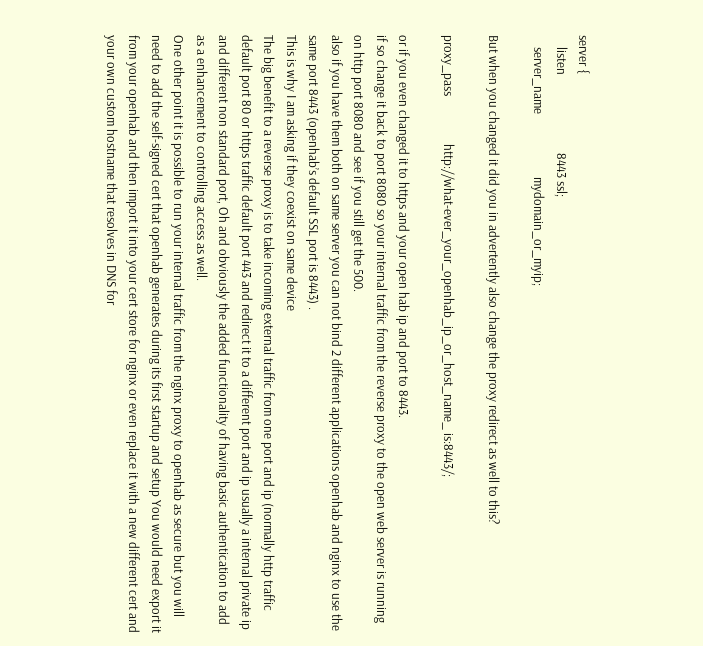server {
    listen                          8443 ssl;
    server_name                     mydomain_or_myip;

But when you changed it did you in advertently also change the proxy redirect as well to this?

proxy_pass                http://what-ever_your_openhab_ip_or_host_name_ is:8443/;

or if you even changed it to https and your open hab ip and port to 8443.
if so change it back to port 8080 so your internal traffic from the reverse proxy to the open web server is running on http port 8080 and see if you still get the 500.
also if you have them both on same server you can not bind 2 different applications openhab and nginx to use the same port 8443 (openhab’s default SSL port is 8443) .
This is why I am asking if they coexist on same device
The big benefit to a reverse proxy is to take incoming external traffic from one port and ip (normally http traffic default port 80 or https traffic default port 443 and redirect it to a different port and ip usually a internal private ip and different non standard port, Oh and obviously the added functionality of having basic authentication to add as a enhancement to controlling access as well.
One other point it is possible to run your internal traffic from the nginx proxy to openhab as secure but you will need to add the self-signed cert that openhab generates during its first startup and setup You would need export it from your openhab and then import it into your cert store for nginx or even replace it with a new different cert and your own custom hostname that resolves in DNS for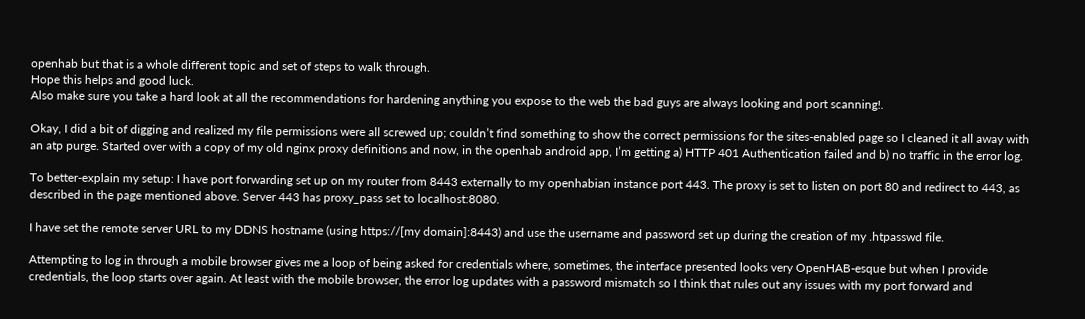openhab but that is a whole different topic and set of steps to walk through.
Hope this helps and good luck.
Also make sure you take a hard look at all the recommendations for hardening anything you expose to the web the bad guys are always looking and port scanning!.

Okay, I did a bit of digging and realized my file permissions were all screwed up; couldn’t find something to show the correct permissions for the sites-enabled page so I cleaned it all away with an atp purge. Started over with a copy of my old nginx proxy definitions and now, in the openhab android app, I’m getting a) HTTP 401 Authentication failed and b) no traffic in the error log.

To better-explain my setup: I have port forwarding set up on my router from 8443 externally to my openhabian instance port 443. The proxy is set to listen on port 80 and redirect to 443, as described in the page mentioned above. Server 443 has proxy_pass set to localhost:8080.

I have set the remote server URL to my DDNS hostname (using https://[my domain]:8443) and use the username and password set up during the creation of my .htpasswd file.

Attempting to log in through a mobile browser gives me a loop of being asked for credentials where, sometimes, the interface presented looks very OpenHAB-esque but when I provide credentials, the loop starts over again. At least with the mobile browser, the error log updates with a password mismatch so I think that rules out any issues with my port forward and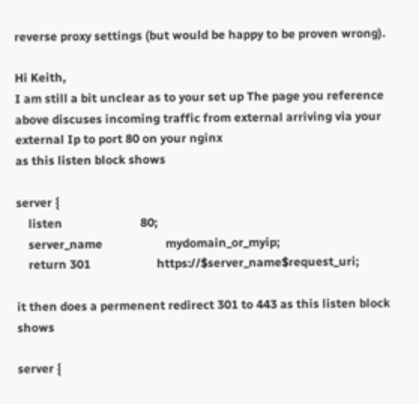reverse proxy settings (but would be happy to be proven wrong).

Hi Keith,
I am still a bit unclear as to your set up The page you reference above discuses incoming traffic from external arriving via your external Ip to port 80 on your nginx
as this listen block shows

server {
    listen                          80;
    server_name                     mydomain_or_myip;
    return 301                      https://$server_name$request_uri;

it then does a permenent redirect 301 to 443 as this listen block shows

server {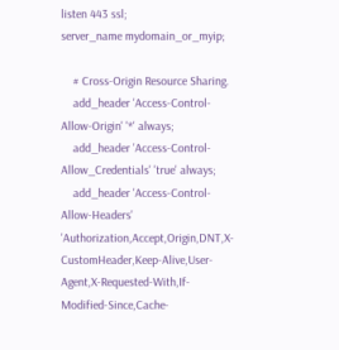listen 443 ssl;
server_name mydomain_or_myip;

    # Cross-Origin Resource Sharing.
    add_header 'Access-Control-Allow-Origin' '*' always;
    add_header 'Access-Control-Allow_Credentials' 'true' always;
    add_header 'Access-Control-Allow-Headers' 'Authorization,Accept,Origin,DNT,X-CustomHeader,Keep-Alive,User-Agent,X-Requested-With,If-Modified-Since,Cache-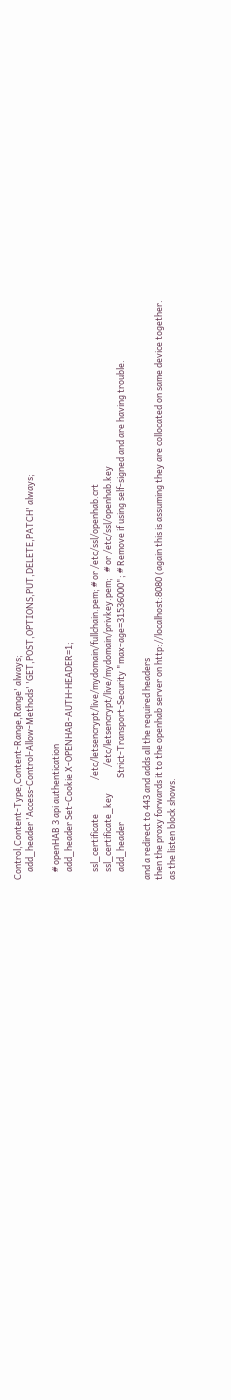Control,Content-Type,Content-Range,Range' always;
    add_header 'Access-Control-Allow-Methods' 'GET,POST,OPTIONS,PUT,DELETE,PATCH' always;

    # openHAB 3 api authentication
    add_header Set-Cookie X-OPENHAB-AUTH-HEADER=1;

    ssl_certificate                 /etc/letsencrypt/live/mydomain/fullchain.pem; # or /etc/ssl/openhab.crt
    ssl_certificate_key             /etc/letsencrypt/live/mydomain/privkey.pem;   # or /etc/ssl/openhab.key
    add_header                      Strict-Transport-Security "max-age=31536000"; # Remove if using self-signed and are having trouble.

and a redirect to 443 and adds all the required headers
then the proxy forwards it to the openhab server on http://localhost:8080 (again this is assuming they are collocated on same device together.
as the listen block shows.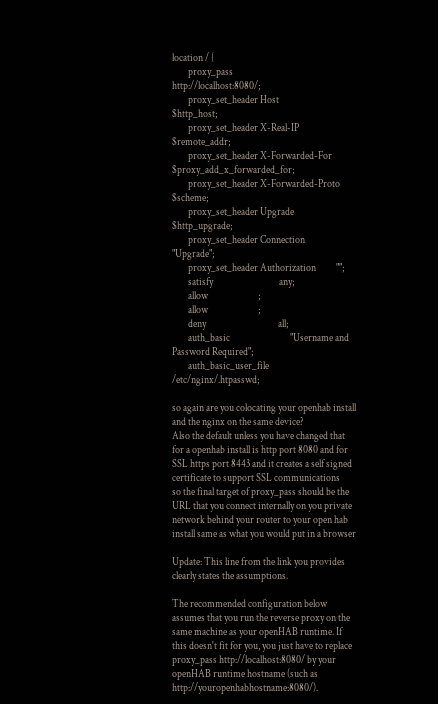location / {
        proxy_pass                              http://localhost:8080/;
        proxy_set_header Host                   $http_host;
        proxy_set_header X-Real-IP              $remote_addr;
        proxy_set_header X-Forwarded-For        $proxy_add_x_forwarded_for;
        proxy_set_header X-Forwarded-Proto      $scheme;
        proxy_set_header Upgrade                $http_upgrade;
        proxy_set_header Connection             "Upgrade";
        proxy_set_header Authorization          "";
        satisfy                                 any;
        allow                         ;
        allow                         ;
        deny                                    all;
        auth_basic                              "Username and Password Required";
        auth_basic_user_file                    /etc/nginx/.htpasswd;

so again are you colocating your openhab install and the nginx on the same device?
Also the default unless you have changed that for a openhab install is http port 8080 and for SSL https port 8443 and it creates a self signed certificate to support SSL communications
so the final target of proxy_pass should be the URL that you connect internally on you private network behind your router to your open hab install same as what you would put in a browser

Update: This line from the link you provides clearly states the assumptions.

The recommended configuration below assumes that you run the reverse proxy on the same machine as your openHAB runtime. If this doesn't fit for you, you just have to replace proxy_pass http://localhost:8080/ by your openHAB runtime hostname (such as http://youropenhabhostname:8080/).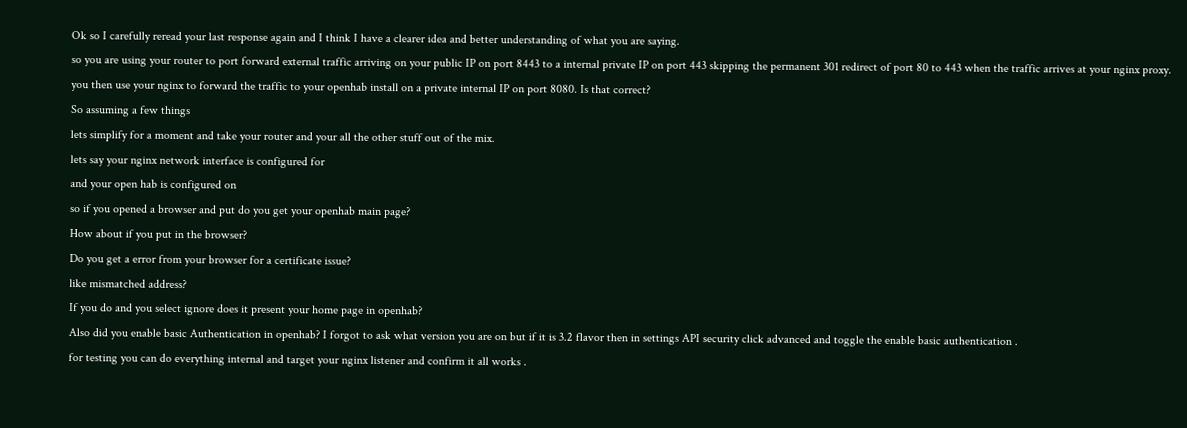Ok so I carefully reread your last response again and I think I have a clearer idea and better understanding of what you are saying.
so you are using your router to port forward external traffic arriving on your public IP on port 8443 to a internal private IP on port 443 skipping the permanent 301 redirect of port 80 to 443 when the traffic arrives at your nginx proxy.
you then use your nginx to forward the traffic to your openhab install on a private internal IP on port 8080. Is that correct?
So assuming a few things
lets simplify for a moment and take your router and your all the other stuff out of the mix.
lets say your nginx network interface is configured for
and your open hab is configured on
so if you opened a browser and put do you get your openhab main page?
How about if you put in the browser?
Do you get a error from your browser for a certificate issue?
like mismatched address?
If you do and you select ignore does it present your home page in openhab?
Also did you enable basic Authentication in openhab? I forgot to ask what version you are on but if it is 3.2 flavor then in settings API security click advanced and toggle the enable basic authentication .
for testing you can do everything internal and target your nginx listener and confirm it all works .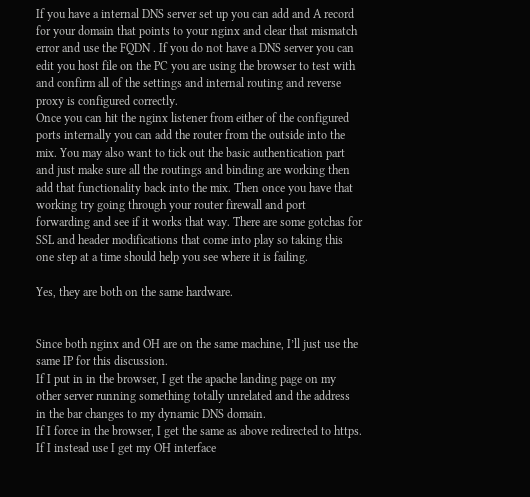If you have a internal DNS server set up you can add and A record for your domain that points to your nginx and clear that mismatch error and use the FQDN . If you do not have a DNS server you can edit you host file on the PC you are using the browser to test with and confirm all of the settings and internal routing and reverse proxy is configured correctly.
Once you can hit the nginx listener from either of the configured ports internally you can add the router from the outside into the mix. You may also want to tick out the basic authentication part and just make sure all the routings and binding are working then add that functionality back into the mix. Then once you have that working try going through your router firewall and port forwarding and see if it works that way. There are some gotchas for SSL and header modifications that come into play so taking this one step at a time should help you see where it is failing.

Yes, they are both on the same hardware.


Since both nginx and OH are on the same machine, I’ll just use the same IP for this discussion.
If I put in in the browser, I get the apache landing page on my other server running something totally unrelated and the address in the bar changes to my dynamic DNS domain.
If I force in the browser, I get the same as above redirected to https.
If I instead use I get my OH interface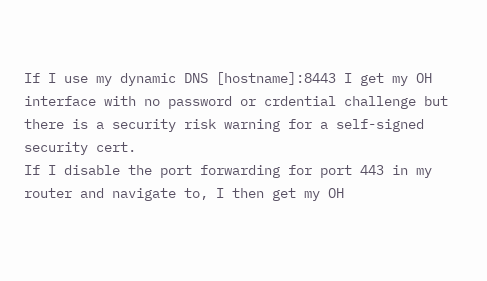If I use my dynamic DNS [hostname]:8443 I get my OH interface with no password or crdential challenge but there is a security risk warning for a self-signed security cert.
If I disable the port forwarding for port 443 in my router and navigate to, I then get my OH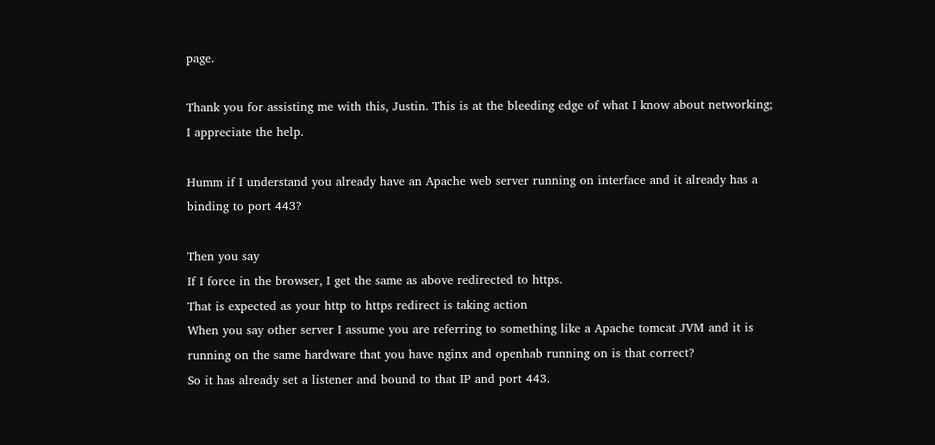page.

Thank you for assisting me with this, Justin. This is at the bleeding edge of what I know about networking; I appreciate the help.

Humm if I understand you already have an Apache web server running on interface and it already has a binding to port 443?

Then you say
If I force in the browser, I get the same as above redirected to https.
That is expected as your http to https redirect is taking action
When you say other server I assume you are referring to something like a Apache tomcat JVM and it is running on the same hardware that you have nginx and openhab running on is that correct?
So it has already set a listener and bound to that IP and port 443.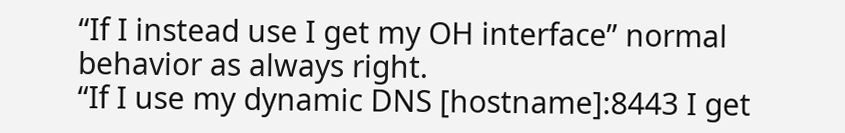“If I instead use I get my OH interface” normal behavior as always right.
“If I use my dynamic DNS [hostname]:8443 I get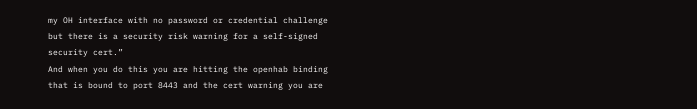my OH interface with no password or credential challenge but there is a security risk warning for a self-signed security cert.”
And when you do this you are hitting the openhab binding that is bound to port 8443 and the cert warning you are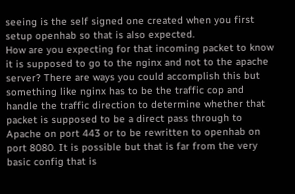seeing is the self signed one created when you first setup openhab so that is also expected.
How are you expecting for that incoming packet to know it is supposed to go to the nginx and not to the apache server? There are ways you could accomplish this but something like nginx has to be the traffic cop and handle the traffic direction to determine whether that packet is supposed to be a direct pass through to Apache on port 443 or to be rewritten to openhab on port 8080. It is possible but that is far from the very basic config that is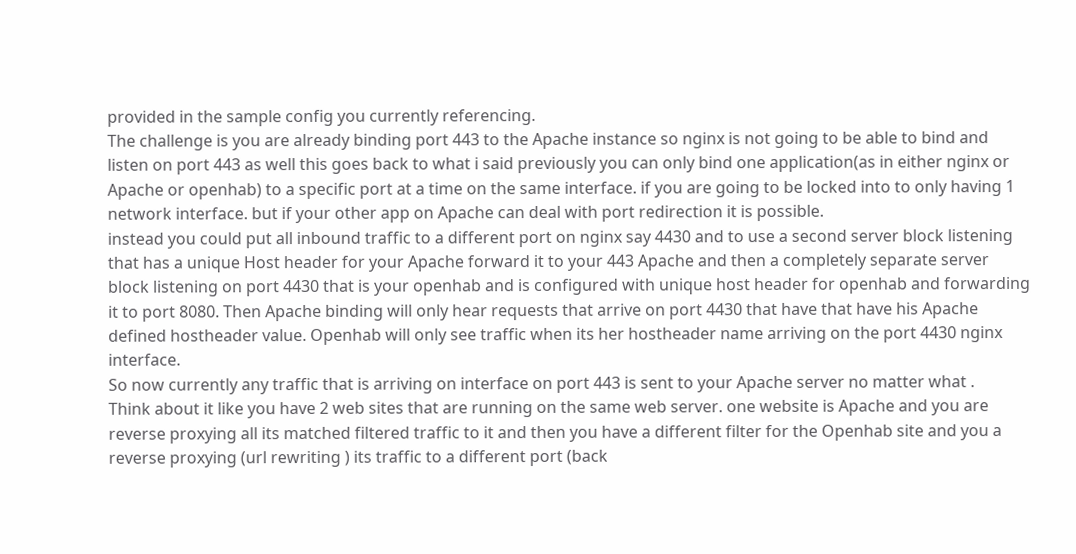provided in the sample config you currently referencing.
The challenge is you are already binding port 443 to the Apache instance so nginx is not going to be able to bind and listen on port 443 as well this goes back to what i said previously you can only bind one application(as in either nginx or Apache or openhab) to a specific port at a time on the same interface. if you are going to be locked into to only having 1 network interface. but if your other app on Apache can deal with port redirection it is possible.
instead you could put all inbound traffic to a different port on nginx say 4430 and to use a second server block listening that has a unique Host header for your Apache forward it to your 443 Apache and then a completely separate server block listening on port 4430 that is your openhab and is configured with unique host header for openhab and forwarding it to port 8080. Then Apache binding will only hear requests that arrive on port 4430 that have that have his Apache defined hostheader value. Openhab will only see traffic when its her hostheader name arriving on the port 4430 nginx interface.
So now currently any traffic that is arriving on interface on port 443 is sent to your Apache server no matter what .
Think about it like you have 2 web sites that are running on the same web server. one website is Apache and you are reverse proxying all its matched filtered traffic to it and then you have a different filter for the Openhab site and you a reverse proxying (url rewriting ) its traffic to a different port (back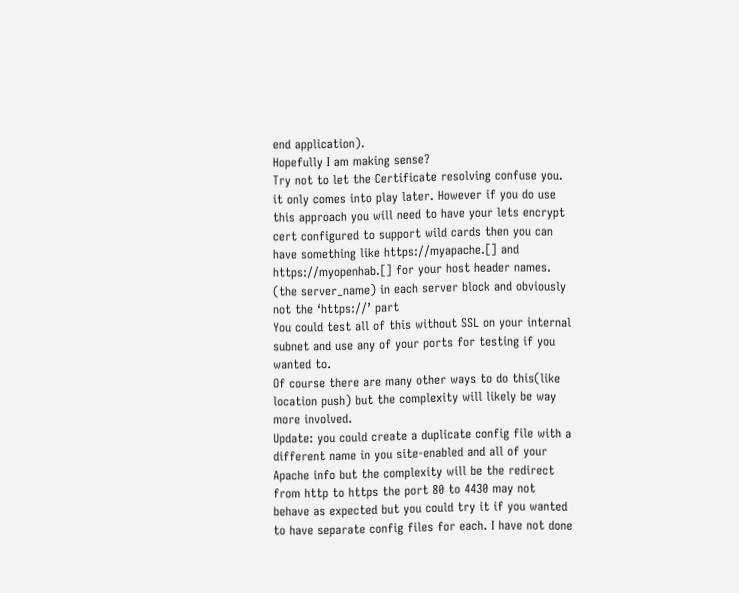end application).
Hopefully I am making sense?
Try not to let the Certificate resolving confuse you. it only comes into play later. However if you do use this approach you will need to have your lets encrypt cert configured to support wild cards then you can have something like https://myapache.[] and https://myopenhab.[] for your host header names. (the server_name) in each server block and obviously not the ‘https://’ part
You could test all of this without SSL on your internal subnet and use any of your ports for testing if you wanted to.
Of course there are many other ways to do this(like location push) but the complexity will likely be way more involved.
Update: you could create a duplicate config file with a different name in you site-enabled and all of your Apache info but the complexity will be the redirect from http to https the port 80 to 4430 may not behave as expected but you could try it if you wanted to have separate config files for each. I have not done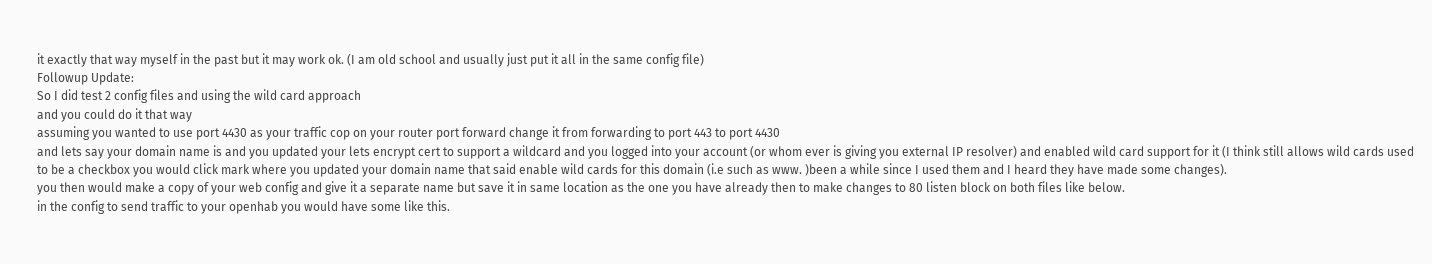it exactly that way myself in the past but it may work ok. (I am old school and usually just put it all in the same config file)
Followup Update:
So I did test 2 config files and using the wild card approach
and you could do it that way
assuming you wanted to use port 4430 as your traffic cop on your router port forward change it from forwarding to port 443 to port 4430
and lets say your domain name is and you updated your lets encrypt cert to support a wildcard and you logged into your account (or whom ever is giving you external IP resolver) and enabled wild card support for it (I think still allows wild cards used to be a checkbox you would click mark where you updated your domain name that said enable wild cards for this domain (i.e such as www. )been a while since I used them and I heard they have made some changes).
you then would make a copy of your web config and give it a separate name but save it in same location as the one you have already then to make changes to 80 listen block on both files like below.
in the config to send traffic to your openhab you would have some like this.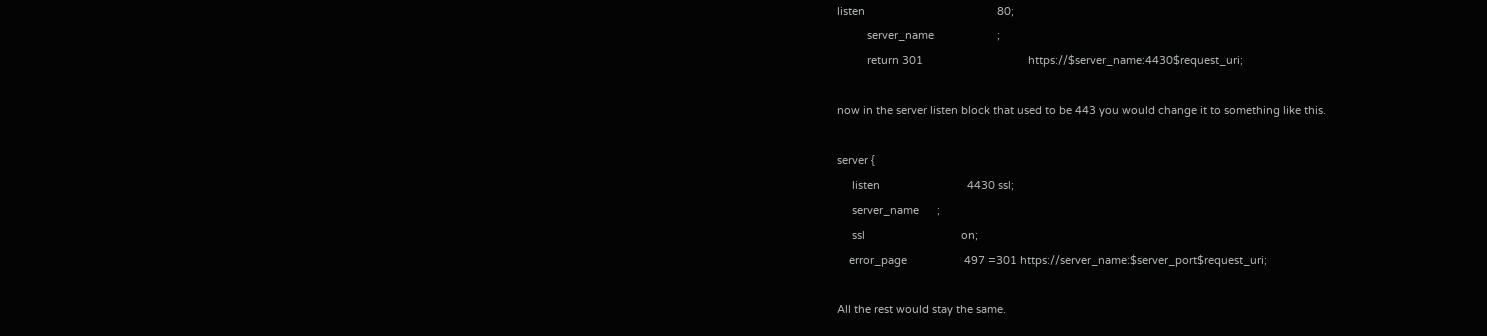listen                                            80;
          server_name                     ;
          return 301                                   https://$server_name:4430$request_uri;

now in the server listen block that used to be 443 you would change it to something like this.

server {
     listen                             4430 ssl;
     server_name      ;
     ssl                                on;
    error_page                   497 =301 https://server_name:$server_port$request_uri;

All the rest would stay the same.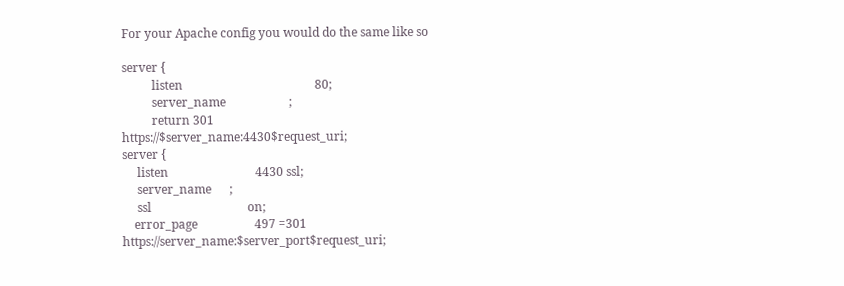For your Apache config you would do the same like so

server {
          listen                                            80;
          server_name                     ;
          return 301                                   https://$server_name:4430$request_uri;
server {
     listen                             4430 ssl;
     server_name      ;
     ssl                                on;
    error_page                   497 =301 https://server_name:$server_port$request_uri;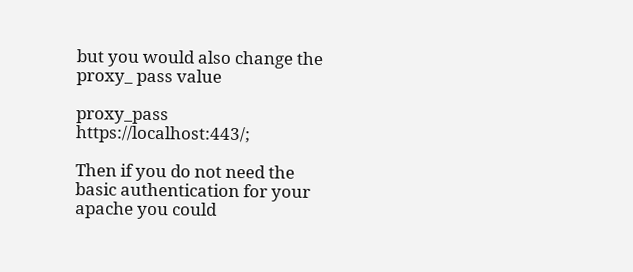but you would also change the proxy_ pass value

proxy_pass                              https://localhost:443/;

Then if you do not need the basic authentication for your apache you could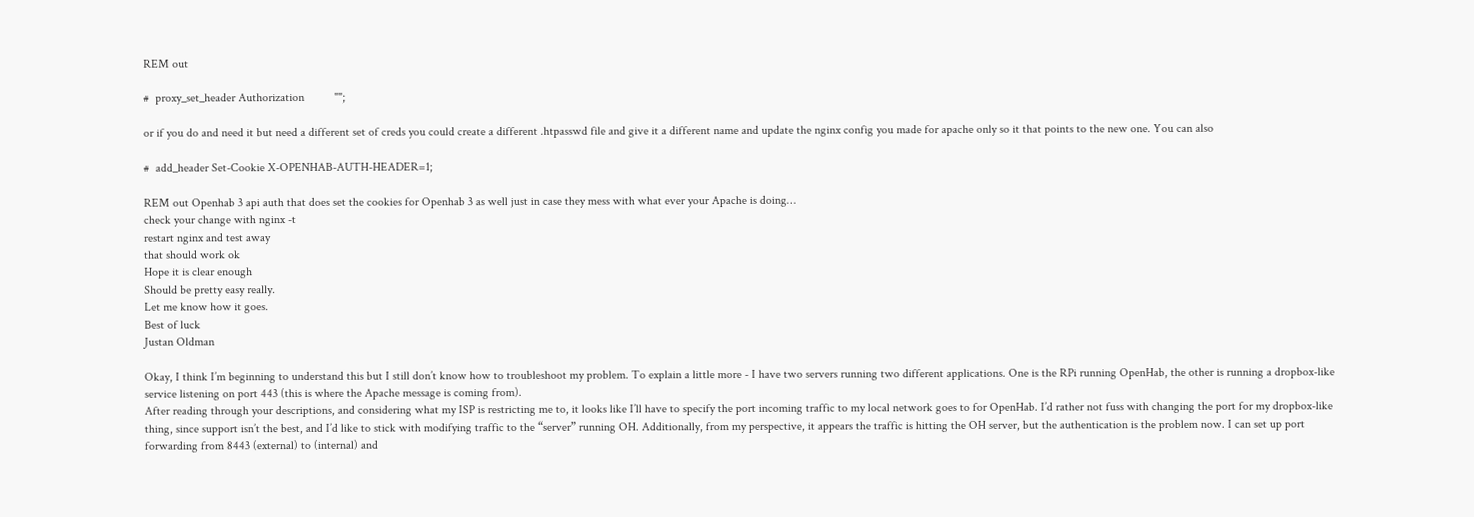REM out

#  proxy_set_header Authorization          "";

or if you do and need it but need a different set of creds you could create a different .htpasswd file and give it a different name and update the nginx config you made for apache only so it that points to the new one. You can also

#  add_header Set-Cookie X-OPENHAB-AUTH-HEADER=1;

REM out Openhab 3 api auth that does set the cookies for Openhab 3 as well just in case they mess with what ever your Apache is doing…
check your change with nginx -t
restart nginx and test away
that should work ok
Hope it is clear enough
Should be pretty easy really.
Let me know how it goes.
Best of luck
Justan Oldman

Okay, I think I’m beginning to understand this but I still don’t know how to troubleshoot my problem. To explain a little more - I have two servers running two different applications. One is the RPi running OpenHab, the other is running a dropbox-like service listening on port 443 (this is where the Apache message is coming from).
After reading through your descriptions, and considering what my ISP is restricting me to, it looks like I’ll have to specify the port incoming traffic to my local network goes to for OpenHab. I’d rather not fuss with changing the port for my dropbox-like thing, since support isn’t the best, and I’d like to stick with modifying traffic to the “server” running OH. Additionally, from my perspective, it appears the traffic is hitting the OH server, but the authentication is the problem now. I can set up port forwarding from 8443 (external) to (internal) and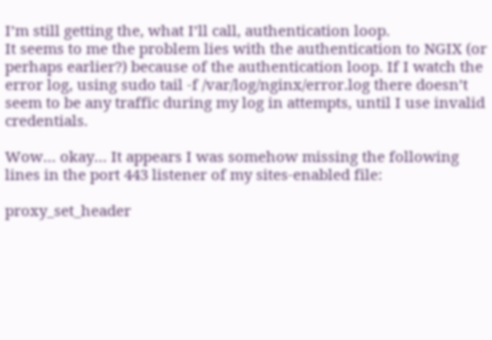I’m still getting the, what I’ll call, authentication loop.
It seems to me the problem lies with the authentication to NGIX (or perhaps earlier?) because of the authentication loop. If I watch the error log, using sudo tail -f /var/log/nginx/error.log there doesn’t seem to be any traffic during my log in attempts, until I use invalid credentials.

Wow… okay… It appears I was somehow missing the following lines in the port 443 listener of my sites-enabled file:

proxy_set_header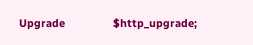Upgrade                $http_upgrade;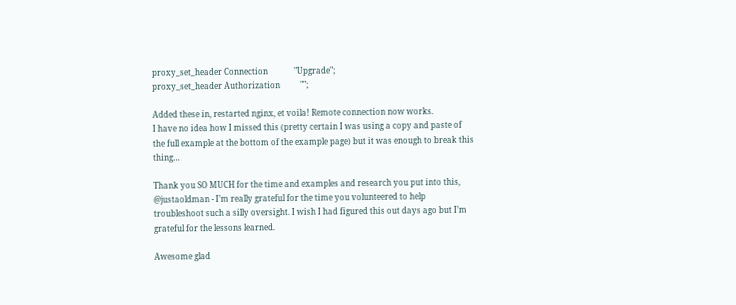proxy_set_header Connection             "Upgrade";
proxy_set_header Authorization          "";

Added these in, restarted nginx, et voila! Remote connection now works.
I have no idea how I missed this (pretty certain I was using a copy and paste of the full example at the bottom of the example page) but it was enough to break this thing…

Thank you SO MUCH for the time and examples and research you put into this, @justaoldman - I’m really grateful for the time you volunteered to help troubleshoot such a silly oversight. I wish I had figured this out days ago but I’m grateful for the lessons learned.

Awesome glad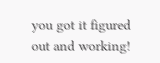you got it figured out and working!